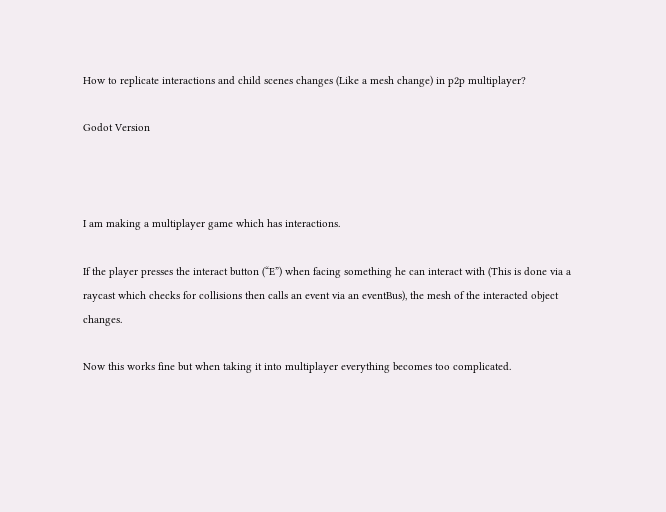How to replicate interactions and child scenes changes (Like a mesh change) in p2p multiplayer?

Godot Version



I am making a multiplayer game which has interactions.

If the player presses the interact button (“E”) when facing something he can interact with (This is done via a raycast which checks for collisions then calls an event via an eventBus), the mesh of the interacted object changes.

Now this works fine but when taking it into multiplayer everything becomes too complicated.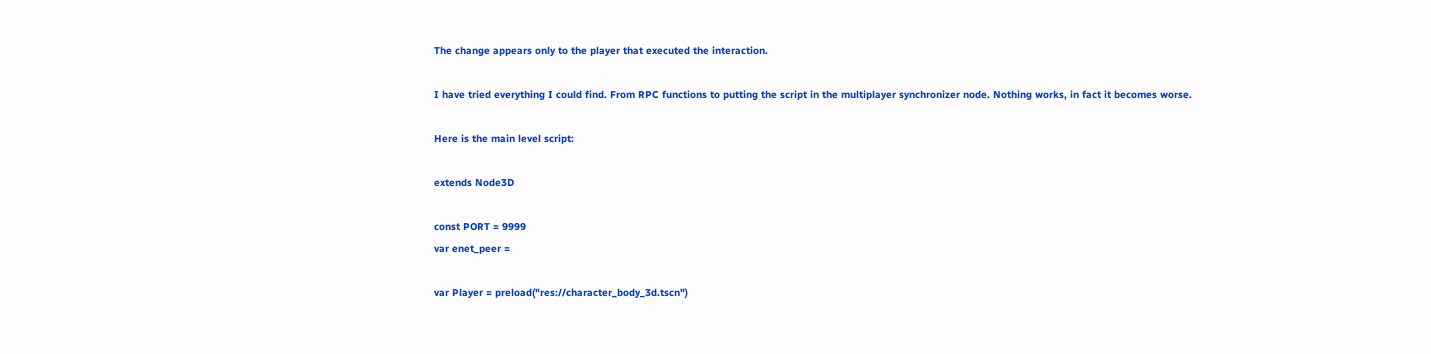The change appears only to the player that executed the interaction.

I have tried everything I could find. From RPC functions to putting the script in the multiplayer synchronizer node. Nothing works, in fact it becomes worse.

Here is the main level script:

extends Node3D

const PORT = 9999
var enet_peer =

var Player = preload("res://character_body_3d.tscn")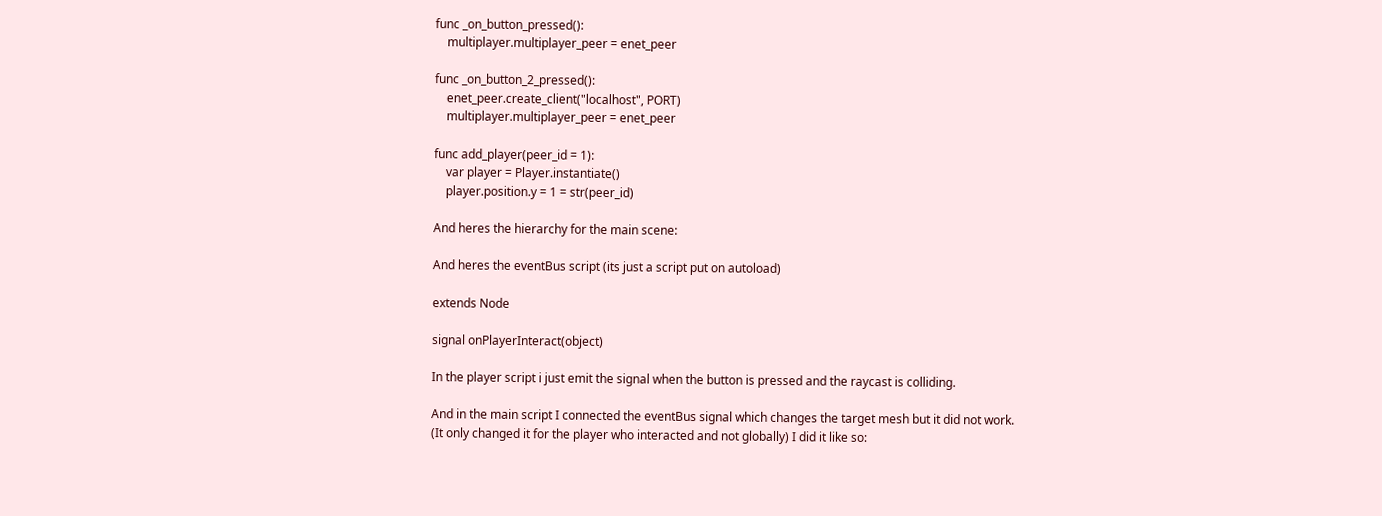func _on_button_pressed():
    multiplayer.multiplayer_peer = enet_peer

func _on_button_2_pressed():
    enet_peer.create_client("localhost", PORT)
    multiplayer.multiplayer_peer = enet_peer

func add_player(peer_id = 1):
    var player = Player.instantiate()
    player.position.y = 1 = str(peer_id)

And heres the hierarchy for the main scene:

And heres the eventBus script (its just a script put on autoload)

extends Node

signal onPlayerInteract(object)

In the player script i just emit the signal when the button is pressed and the raycast is colliding.

And in the main script I connected the eventBus signal which changes the target mesh but it did not work. (It only changed it for the player who interacted and not globally) I did it like so: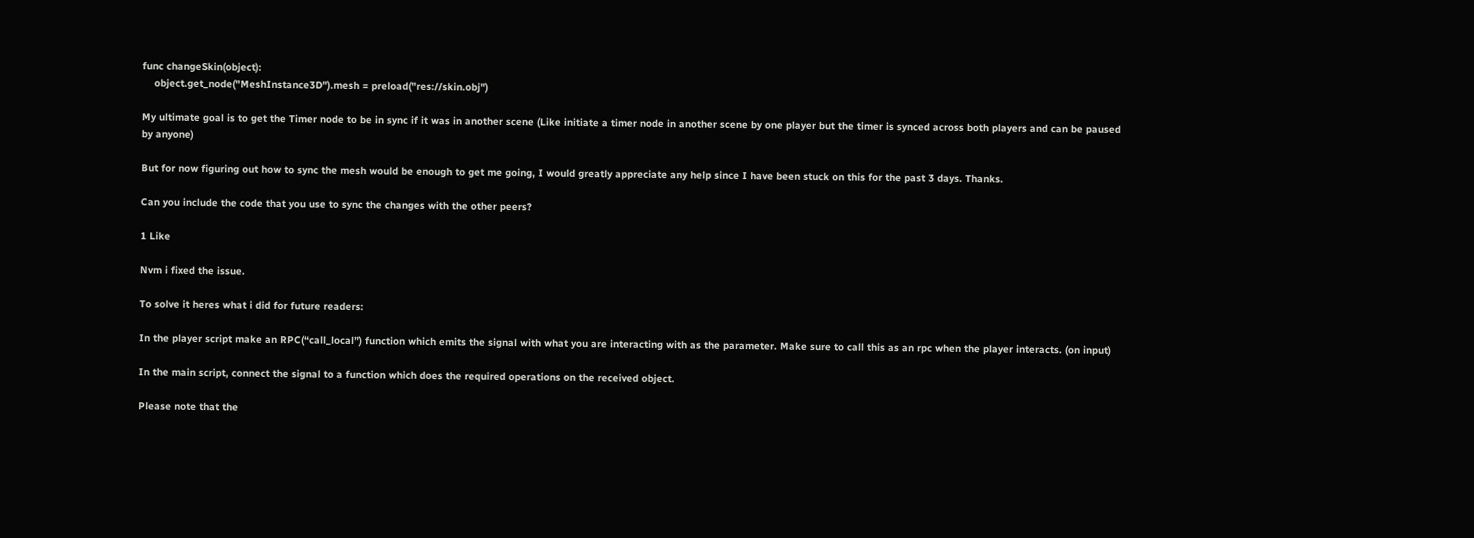func changeSkin(object):
    object.get_node("MeshInstance3D").mesh = preload("res://skin.obj")

My ultimate goal is to get the Timer node to be in sync if it was in another scene (Like initiate a timer node in another scene by one player but the timer is synced across both players and can be paused by anyone)

But for now figuring out how to sync the mesh would be enough to get me going, I would greatly appreciate any help since I have been stuck on this for the past 3 days. Thanks.

Can you include the code that you use to sync the changes with the other peers?

1 Like

Nvm i fixed the issue.

To solve it heres what i did for future readers:

In the player script make an RPC(“call_local”) function which emits the signal with what you are interacting with as the parameter. Make sure to call this as an rpc when the player interacts. (on input)

In the main script, connect the signal to a function which does the required operations on the received object.

Please note that the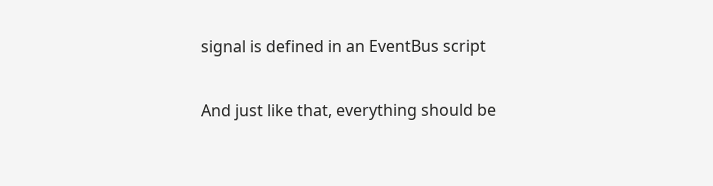signal is defined in an EventBus script

And just like that, everything should be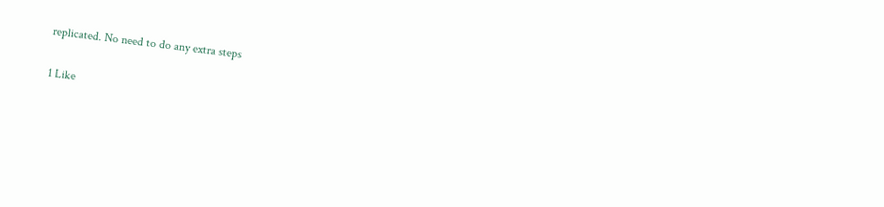replicated. No need to do any extra steps

1 Like